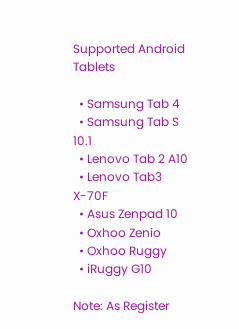Supported Android Tablets

  • Samsung Tab 4
  • Samsung Tab S 10.1
  • Lenovo Tab 2 A10
  • Lenovo Tab3 X-70F
  • Asus Zenpad 10
  • Oxhoo Zenio
  • Oxhoo Ruggy
  • iRuggy G10

Note: As Register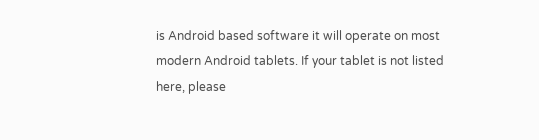is Android based software it will operate on most modern Android tablets. If your tablet is not listed here, please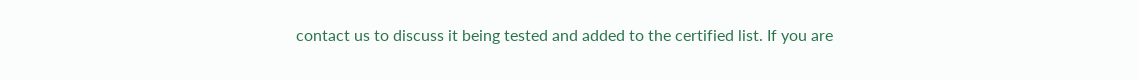contact us to discuss it being tested and added to the certified list. If you are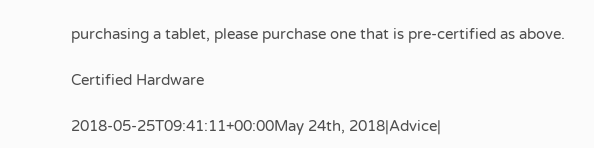purchasing a tablet, please purchase one that is pre-certified as above.

Certified Hardware

2018-05-25T09:41:11+00:00May 24th, 2018|Advice|